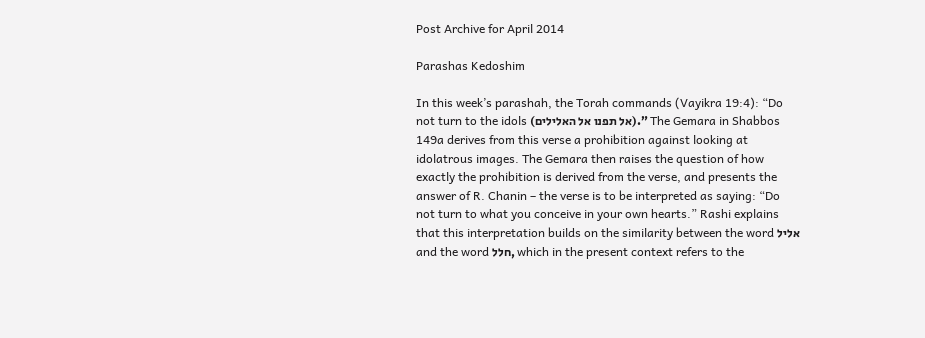Post Archive for April 2014

Parashas Kedoshim

In this week’s parashah, the Torah commands (Vayikra 19:4): “Do not turn to the idols (אל תפנו אל האלילים).” The Gemara in Shabbos 149a derives from this verse a prohibition against looking at idolatrous images. The Gemara then raises the question of how exactly the prohibition is derived from the verse, and presents the answer of R. Chanin – the verse is to be interpreted as saying: “Do not turn to what you conceive in your own hearts.” Rashi explains that this interpretation builds on the similarity between the word אליל and the word חלל, which in the present context refers to the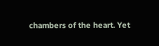chambers of the heart. Yet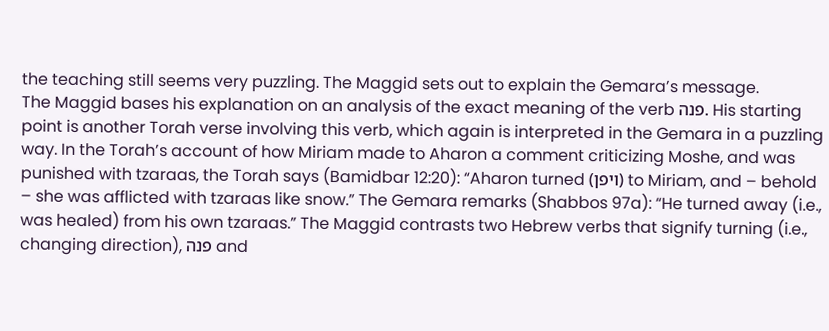the teaching still seems very puzzling. The Maggid sets out to explain the Gemara’s message.
The Maggid bases his explanation on an analysis of the exact meaning of the verb פנה. His starting point is another Torah verse involving this verb, which again is interpreted in the Gemara in a puzzling way. In the Torah’s account of how Miriam made to Aharon a comment criticizing Moshe, and was punished with tzaraas, the Torah says (Bamidbar 12:20): “Aharon turned (ויפן) to Miriam, and – behold – she was afflicted with tzaraas like snow.” The Gemara remarks (Shabbos 97a): “He turned away (i.e., was healed) from his own tzaraas.” The Maggid contrasts two Hebrew verbs that signify turning (i.e., changing direction), פנה and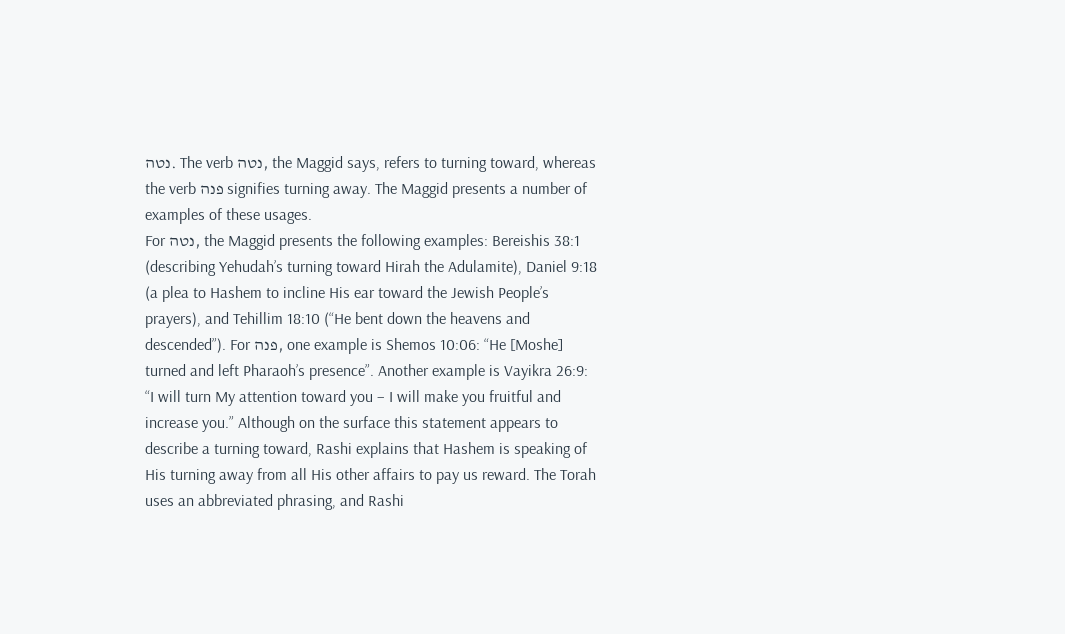נטה. The verb נטה, the Maggid says, refers to turning toward, whereas the verb פנה signifies turning away. The Maggid presents a number of examples of these usages.
For נטה, the Maggid presents the following examples: Bereishis 38:1 (describing Yehudah’s turning toward Hirah the Adulamite), Daniel 9:18 (a plea to Hashem to incline His ear toward the Jewish People’s prayers), and Tehillim 18:10 (“He bent down the heavens and descended”). For פנה, one example is Shemos 10:06: “He [Moshe] turned and left Pharaoh’s presence”. Another example is Vayikra 26:9: “I will turn My attention toward you – I will make you fruitful and increase you.” Although on the surface this statement appears to describe a turning toward, Rashi explains that Hashem is speaking of His turning away from all His other affairs to pay us reward. The Torah uses an abbreviated phrasing, and Rashi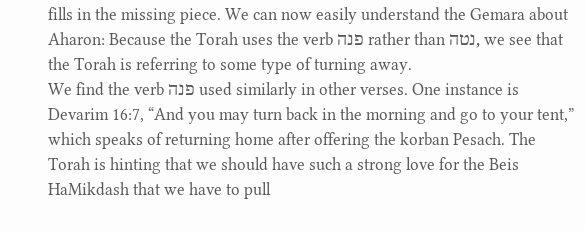fills in the missing piece. We can now easily understand the Gemara about Aharon: Because the Torah uses the verb פנה rather than נטה, we see that the Torah is referring to some type of turning away.
We find the verb פנה used similarly in other verses. One instance is Devarim 16:7, “And you may turn back in the morning and go to your tent,” which speaks of returning home after offering the korban Pesach. The Torah is hinting that we should have such a strong love for the Beis HaMikdash that we have to pull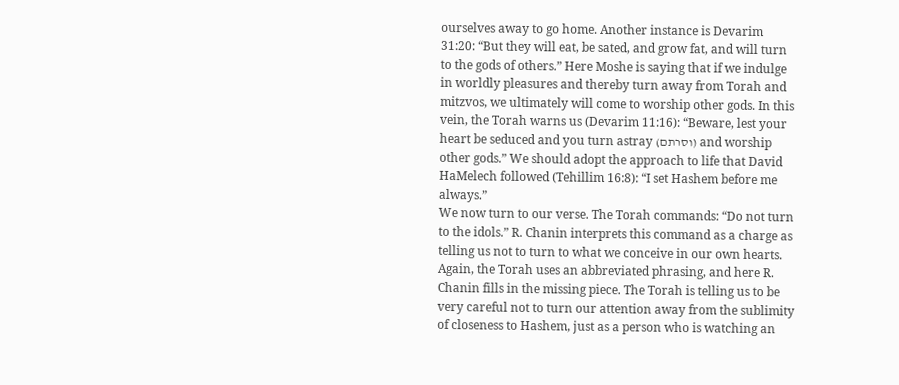ourselves away to go home. Another instance is Devarim 31:20: “But they will eat, be sated, and grow fat, and will turn to the gods of others.” Here Moshe is saying that if we indulge in worldly pleasures and thereby turn away from Torah and mitzvos, we ultimately will come to worship other gods. In this vein, the Torah warns us (Devarim 11:16): “Beware, lest your heart be seduced and you turn astray (וסרתם) and worship other gods.” We should adopt the approach to life that David HaMelech followed (Tehillim 16:8): “I set Hashem before me always.”
We now turn to our verse. The Torah commands: “Do not turn to the idols.” R. Chanin interprets this command as a charge as telling us not to turn to what we conceive in our own hearts. Again, the Torah uses an abbreviated phrasing, and here R. Chanin fills in the missing piece. The Torah is telling us to be very careful not to turn our attention away from the sublimity of closeness to Hashem, just as a person who is watching an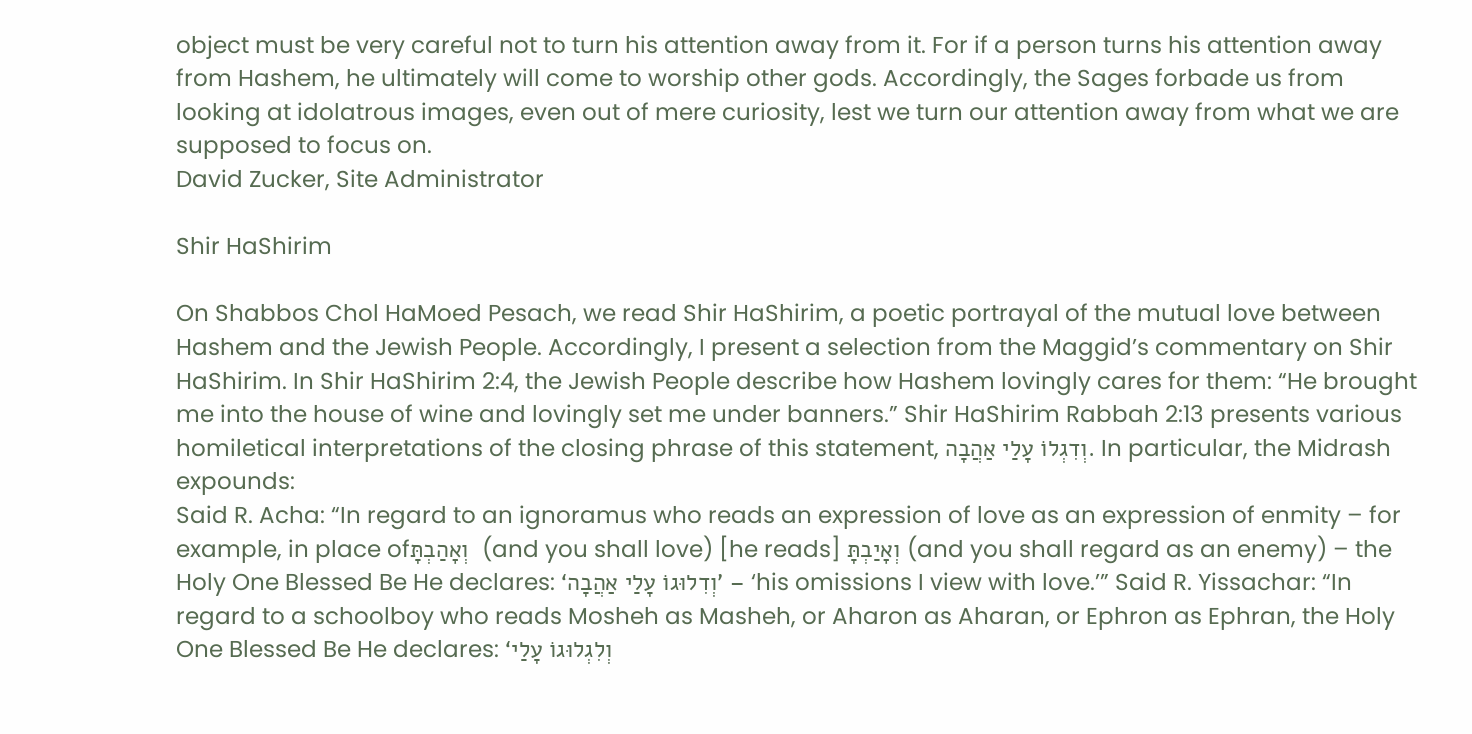object must be very careful not to turn his attention away from it. For if a person turns his attention away from Hashem, he ultimately will come to worship other gods. Accordingly, the Sages forbade us from looking at idolatrous images, even out of mere curiosity, lest we turn our attention away from what we are supposed to focus on.
David Zucker, Site Administrator

Shir HaShirim

On Shabbos Chol HaMoed Pesach, we read Shir HaShirim, a poetic portrayal of the mutual love between Hashem and the Jewish People. Accordingly, I present a selection from the Maggid’s commentary on Shir HaShirim. In Shir HaShirim 2:4, the Jewish People describe how Hashem lovingly cares for them: “He brought me into the house of wine and lovingly set me under banners.” Shir HaShirim Rabbah 2:13 presents various homiletical interpretations of the closing phrase of this statement, וְדִגְלוֹ עָלַי אַהֲבָה. In particular, the Midrash expounds:
Said R. Acha: “In regard to an ignoramus who reads an expression of love as an expression of enmity – for example, in place ofוְאָהַבְתָּ  (and you shall love) [he reads] וְאָיַבְתָּ (and you shall regard as an enemy) – the Holy One Blessed Be He declares: ‘וְדִלוּגוֹ עָלַי אַהֲבָה’ – ‘his omissions I view with love.’” Said R. Yissachar: “In regard to a schoolboy who reads Mosheh as Masheh, or Aharon as Aharan, or Ephron as Ephran, the Holy One Blessed Be He declares: ‘וְלִגְלוּגוֹ עָלַי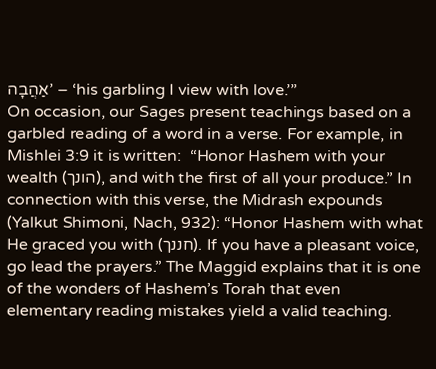אַהֲבָה’ – ‘his garbling I view with love.’”
On occasion, our Sages present teachings based on a garbled reading of a word in a verse. For example, in Mishlei 3:9 it is written:  “Honor Hashem with your wealth (הונך), and with the first of all your produce.” In connection with this verse, the Midrash expounds (Yalkut Shimoni, Nach, 932): “Honor Hashem with what He graced you with (חננך). If you have a pleasant voice, go lead the prayers.” The Maggid explains that it is one of the wonders of Hashem’s Torah that even elementary reading mistakes yield a valid teaching.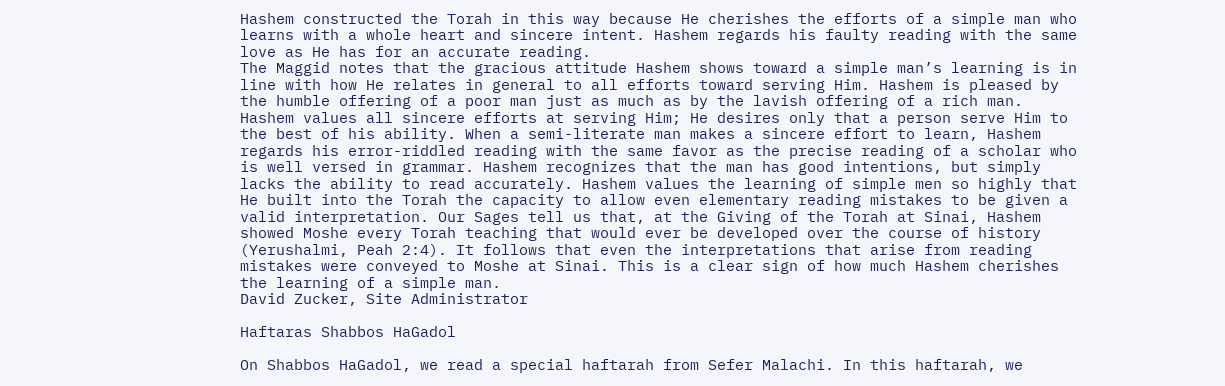Hashem constructed the Torah in this way because He cherishes the efforts of a simple man who learns with a whole heart and sincere intent. Hashem regards his faulty reading with the same love as He has for an accurate reading.
The Maggid notes that the gracious attitude Hashem shows toward a simple man’s learning is in line with how He relates in general to all efforts toward serving Him. Hashem is pleased by the humble offering of a poor man just as much as by the lavish offering of a rich man.  Hashem values all sincere efforts at serving Him; He desires only that a person serve Him to the best of his ability. When a semi-literate man makes a sincere effort to learn, Hashem regards his error-riddled reading with the same favor as the precise reading of a scholar who is well versed in grammar. Hashem recognizes that the man has good intentions, but simply lacks the ability to read accurately. Hashem values the learning of simple men so highly that He built into the Torah the capacity to allow even elementary reading mistakes to be given a valid interpretation. Our Sages tell us that, at the Giving of the Torah at Sinai, Hashem showed Moshe every Torah teaching that would ever be developed over the course of history (Yerushalmi, Peah 2:4). It follows that even the interpretations that arise from reading mistakes were conveyed to Moshe at Sinai. This is a clear sign of how much Hashem cherishes the learning of a simple man.
David Zucker, Site Administrator

Haftaras Shabbos HaGadol

On Shabbos HaGadol, we read a special haftarah from Sefer Malachi. In this haftarah, we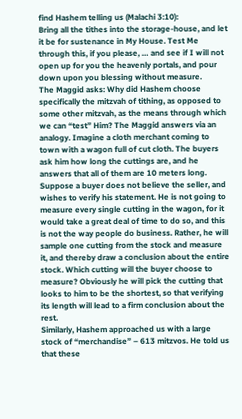find Hashem telling us (Malachi 3:10):
Bring all the tithes into the storage-house, and let it be for sustenance in My House. Test Me through this, if you please, … and see if I will not open up for you the heavenly portals, and pour down upon you blessing without measure.
The Maggid asks: Why did Hashem choose specifically the mitzvah of tithing, as opposed to some other mitzvah, as the means through which we can “test” Him? The Maggid answers via an analogy. Imagine a cloth merchant coming to town with a wagon full of cut cloth. The buyers ask him how long the cuttings are, and he answers that all of them are 10 meters long. Suppose a buyer does not believe the seller, and wishes to verify his statement. He is not going to measure every single cutting in the wagon, for it would take a great deal of time to do so, and this is not the way people do business. Rather, he will sample one cutting from the stock and measure it, and thereby draw a conclusion about the entire stock. Which cutting will the buyer choose to measure? Obviously he will pick the cutting that looks to him to be the shortest, so that verifying its length will lead to a firm conclusion about the rest.
Similarly, Hashem approached us with a large stock of “merchandise” – 613 mitzvos. He told us that these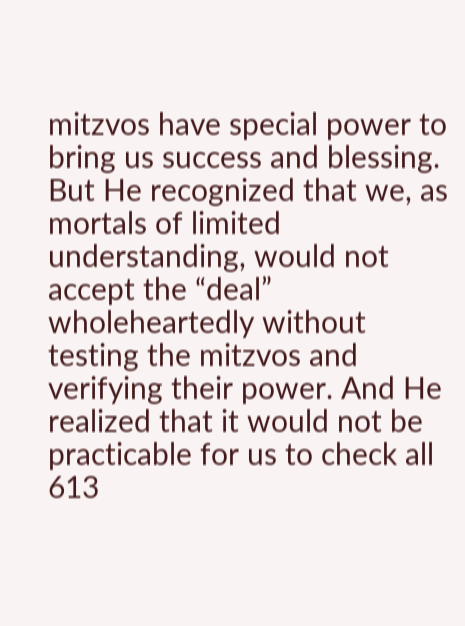mitzvos have special power to bring us success and blessing. But He recognized that we, as mortals of limited understanding, would not accept the “deal” wholeheartedly without testing the mitzvos and verifying their power. And He realized that it would not be practicable for us to check all 613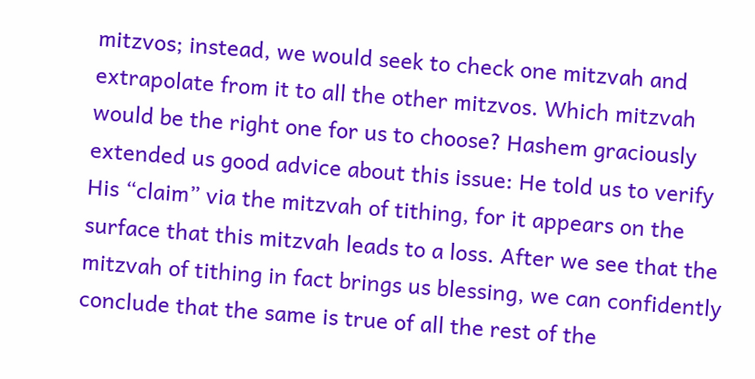mitzvos; instead, we would seek to check one mitzvah and extrapolate from it to all the other mitzvos. Which mitzvah would be the right one for us to choose? Hashem graciously extended us good advice about this issue: He told us to verify His “claim” via the mitzvah of tithing, for it appears on the surface that this mitzvah leads to a loss. After we see that the mitzvah of tithing in fact brings us blessing, we can confidently conclude that the same is true of all the rest of the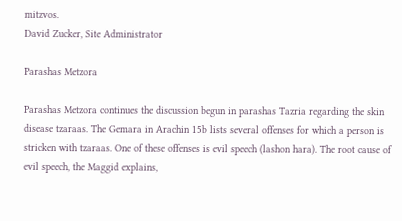mitzvos.
David Zucker, Site Administrator

Parashas Metzora

Parashas Metzora continues the discussion begun in parashas Tazria regarding the skin disease tzaraas. The Gemara in Arachin 15b lists several offenses for which a person is stricken with tzaraas. One of these offenses is evil speech (lashon hara). The root cause of evil speech, the Maggid explains,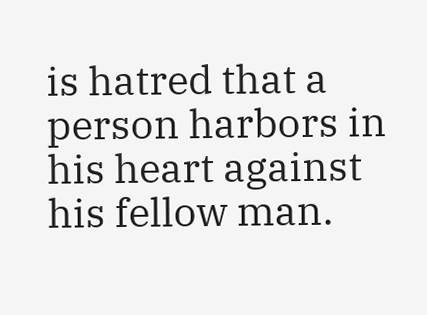is hatred that a person harbors in his heart against his fellow man.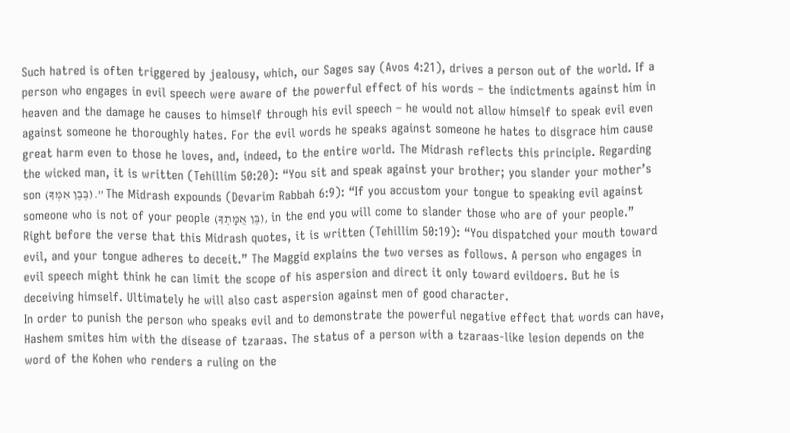Such hatred is often triggered by jealousy, which, our Sages say (Avos 4:21), drives a person out of the world. If a person who engages in evil speech were aware of the powerful effect of his words – the indictments against him in heaven and the damage he causes to himself through his evil speech – he would not allow himself to speak evil even against someone he thoroughly hates. For the evil words he speaks against someone he hates to disgrace him cause great harm even to those he loves, and, indeed, to the entire world. The Midrash reflects this principle. Regarding the wicked man, it is written (Tehillim 50:20): “You sit and speak against your brother; you slander your mother’s son (בְּבֶן אִמְּךָ).” The Midrash expounds (Devarim Rabbah 6:9): “If you accustom your tongue to speaking evil against someone who is not of your people (בֶּן אֻמָּתְךָ), in the end you will come to slander those who are of your people.”
Right before the verse that this Midrash quotes, it is written (Tehillim 50:19): “You dispatched your mouth toward evil, and your tongue adheres to deceit.” The Maggid explains the two verses as follows. A person who engages in evil speech might think he can limit the scope of his aspersion and direct it only toward evildoers. But he is deceiving himself. Ultimately he will also cast aspersion against men of good character.
In order to punish the person who speaks evil and to demonstrate the powerful negative effect that words can have, Hashem smites him with the disease of tzaraas. The status of a person with a tzaraas-like lesion depends on the word of the Kohen who renders a ruling on the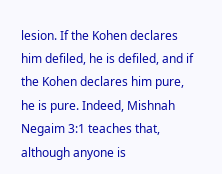lesion. If the Kohen declares him defiled, he is defiled, and if the Kohen declares him pure, he is pure. Indeed, Mishnah Negaim 3:1 teaches that, although anyone is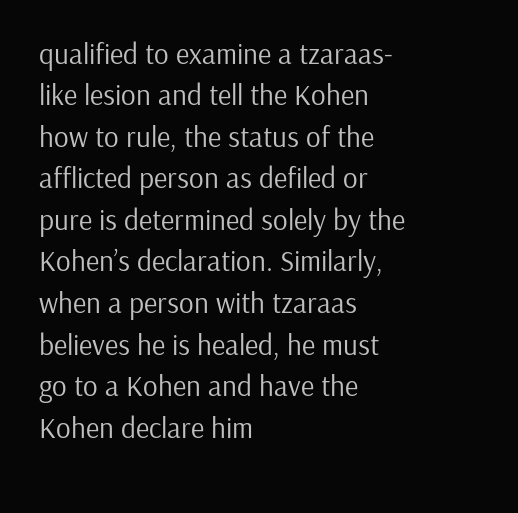qualified to examine a tzaraas-like lesion and tell the Kohen how to rule, the status of the afflicted person as defiled or pure is determined solely by the Kohen’s declaration. Similarly, when a person with tzaraas believes he is healed, he must go to a Kohen and have the Kohen declare him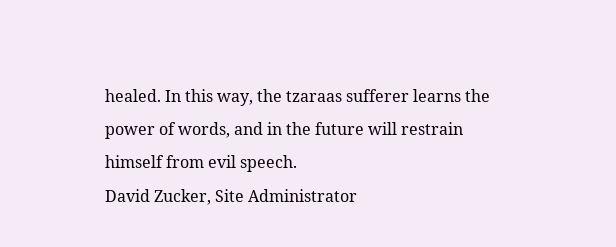healed. In this way, the tzaraas sufferer learns the power of words, and in the future will restrain himself from evil speech.
David Zucker, Site Administrator